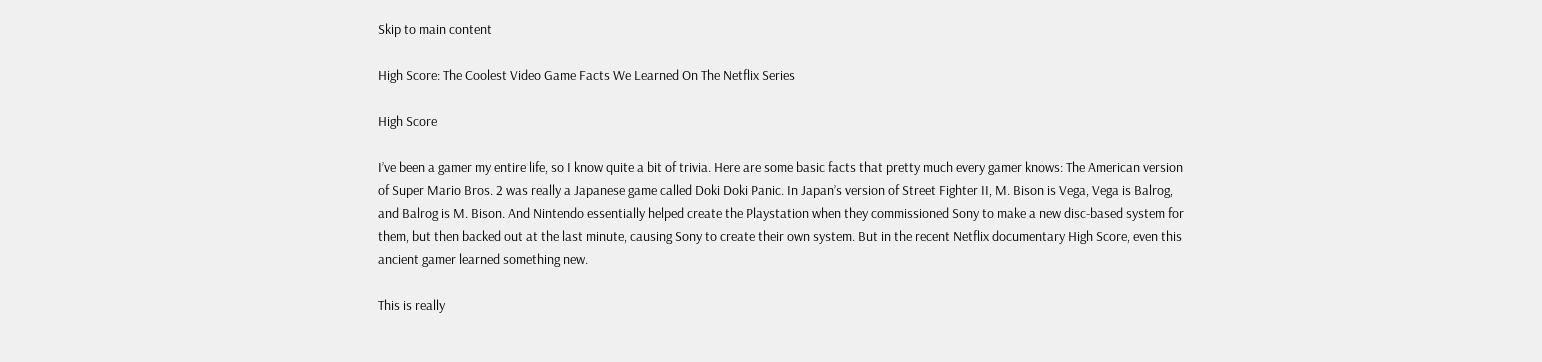Skip to main content

High Score: The Coolest Video Game Facts We Learned On The Netflix Series

High Score

I’ve been a gamer my entire life, so I know quite a bit of trivia. Here are some basic facts that pretty much every gamer knows: The American version of Super Mario Bros. 2 was really a Japanese game called Doki Doki Panic. In Japan’s version of Street Fighter II, M. Bison is Vega, Vega is Balrog, and Balrog is M. Bison. And Nintendo essentially helped create the Playstation when they commissioned Sony to make a new disc-based system for them, but then backed out at the last minute, causing Sony to create their own system. But in the recent Netflix documentary High Score, even this ancient gamer learned something new.

This is really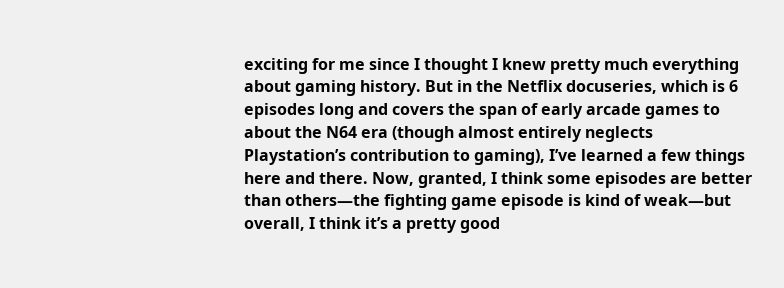exciting for me since I thought I knew pretty much everything about gaming history. But in the Netflix docuseries, which is 6 episodes long and covers the span of early arcade games to about the N64 era (though almost entirely neglects Playstation’s contribution to gaming), I’ve learned a few things here and there. Now, granted, I think some episodes are better than others—the fighting game episode is kind of weak—but overall, I think it’s a pretty good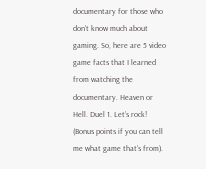documentary for those who don’t know much about gaming. So, here are 5 video game facts that I learned from watching the documentary. Heaven or Hell. Duel 1. Let’s rock! (Bonus points if you can tell me what game that’s from).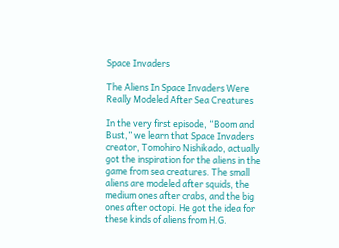Space Invaders

The Aliens In Space Invaders Were Really Modeled After Sea Creatures

In the very first episode, “Boom and Bust,” we learn that Space Invaders creator, Tomohiro Nishikado, actually got the inspiration for the aliens in the game from sea creatures. The small aliens are modeled after squids, the medium ones after crabs, and the big ones after octopi. He got the idea for these kinds of aliens from H.G.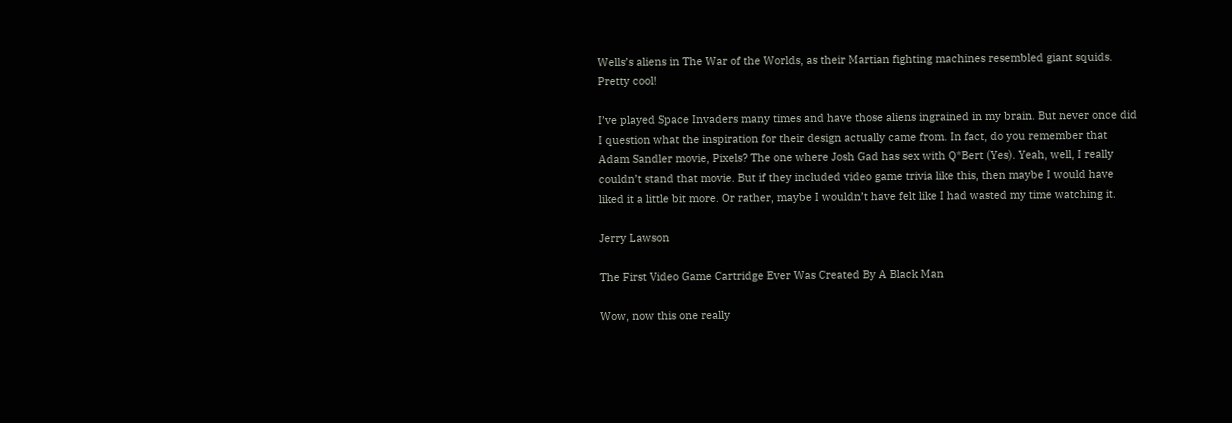Wells’s aliens in The War of the Worlds, as their Martian fighting machines resembled giant squids. Pretty cool!

I’ve played Space Invaders many times and have those aliens ingrained in my brain. But never once did I question what the inspiration for their design actually came from. In fact, do you remember that Adam Sandler movie, Pixels? The one where Josh Gad has sex with Q*Bert (Yes). Yeah, well, I really couldn’t stand that movie. But if they included video game trivia like this, then maybe I would have liked it a little bit more. Or rather, maybe I wouldn’t have felt like I had wasted my time watching it.

Jerry Lawson

The First Video Game Cartridge Ever Was Created By A Black Man

Wow, now this one really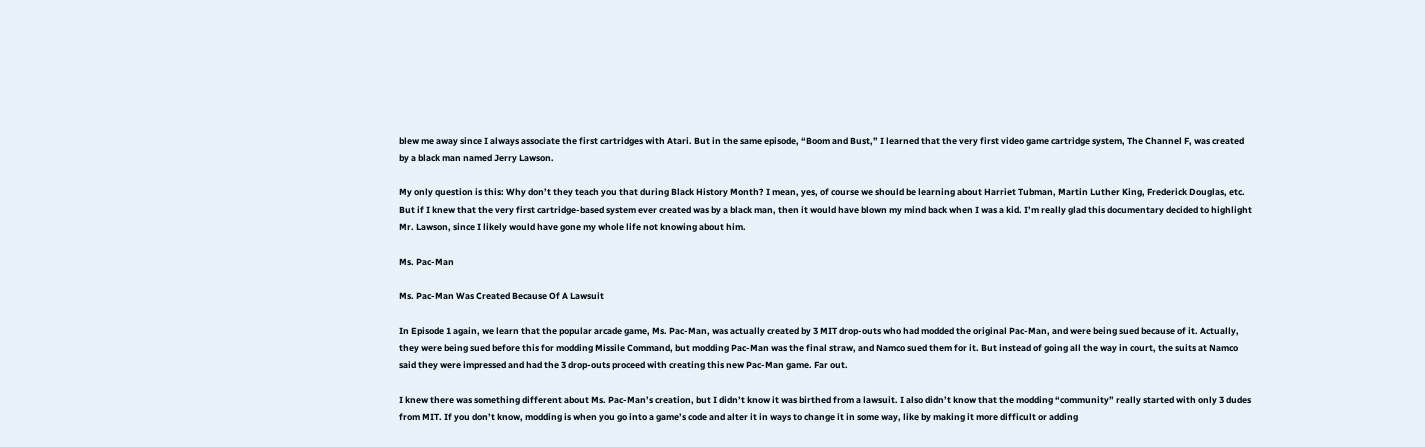blew me away since I always associate the first cartridges with Atari. But in the same episode, “Boom and Bust,” I learned that the very first video game cartridge system, The Channel F, was created by a black man named Jerry Lawson.

My only question is this: Why don’t they teach you that during Black History Month? I mean, yes, of course we should be learning about Harriet Tubman, Martin Luther King, Frederick Douglas, etc. But if I knew that the very first cartridge-based system ever created was by a black man, then it would have blown my mind back when I was a kid. I’m really glad this documentary decided to highlight Mr. Lawson, since I likely would have gone my whole life not knowing about him.

Ms. Pac-Man

Ms. Pac-Man Was Created Because Of A Lawsuit

In Episode 1 again, we learn that the popular arcade game, Ms. Pac-Man, was actually created by 3 MIT drop-outs who had modded the original Pac-Man, and were being sued because of it. Actually, they were being sued before this for modding Missile Command, but modding Pac-Man was the final straw, and Namco sued them for it. But instead of going all the way in court, the suits at Namco said they were impressed and had the 3 drop-outs proceed with creating this new Pac-Man game. Far out.

I knew there was something different about Ms. Pac-Man’s creation, but I didn’t know it was birthed from a lawsuit. I also didn’t know that the modding “community” really started with only 3 dudes from MIT. If you don’t know, modding is when you go into a game’s code and alter it in ways to change it in some way, like by making it more difficult or adding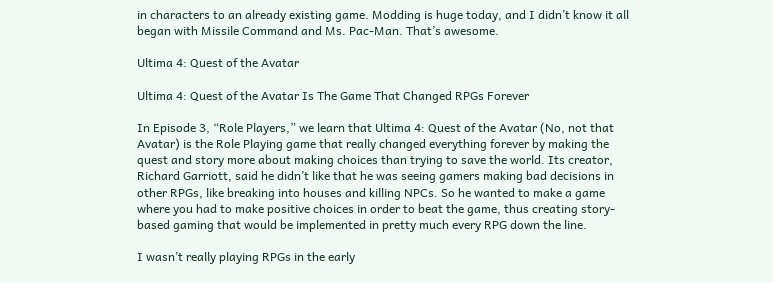in characters to an already existing game. Modding is huge today, and I didn’t know it all began with Missile Command and Ms. Pac-Man. That’s awesome.

Ultima 4: Quest of the Avatar

Ultima 4: Quest of the Avatar Is The Game That Changed RPGs Forever

In Episode 3, “Role Players,” we learn that Ultima 4: Quest of the Avatar (No, not that Avatar) is the Role Playing game that really changed everything forever by making the quest and story more about making choices than trying to save the world. Its creator, Richard Garriott, said he didn’t like that he was seeing gamers making bad decisions in other RPGs, like breaking into houses and killing NPCs. So he wanted to make a game where you had to make positive choices in order to beat the game, thus creating story-based gaming that would be implemented in pretty much every RPG down the line.

I wasn’t really playing RPGs in the early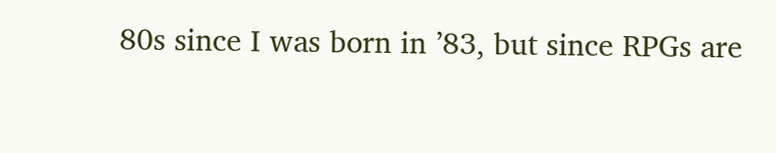80s since I was born in ’83, but since RPGs are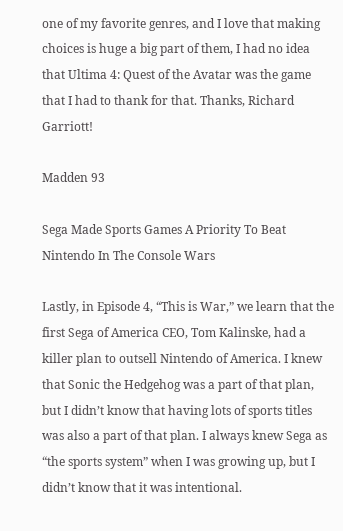one of my favorite genres, and I love that making choices is huge a big part of them, I had no idea that Ultima 4: Quest of the Avatar was the game that I had to thank for that. Thanks, Richard Garriott!

Madden 93

Sega Made Sports Games A Priority To Beat Nintendo In The Console Wars

Lastly, in Episode 4, “This is War,” we learn that the first Sega of America CEO, Tom Kalinske, had a killer plan to outsell Nintendo of America. I knew that Sonic the Hedgehog was a part of that plan, but I didn’t know that having lots of sports titles was also a part of that plan. I always knew Sega as “the sports system” when I was growing up, but I didn’t know that it was intentional.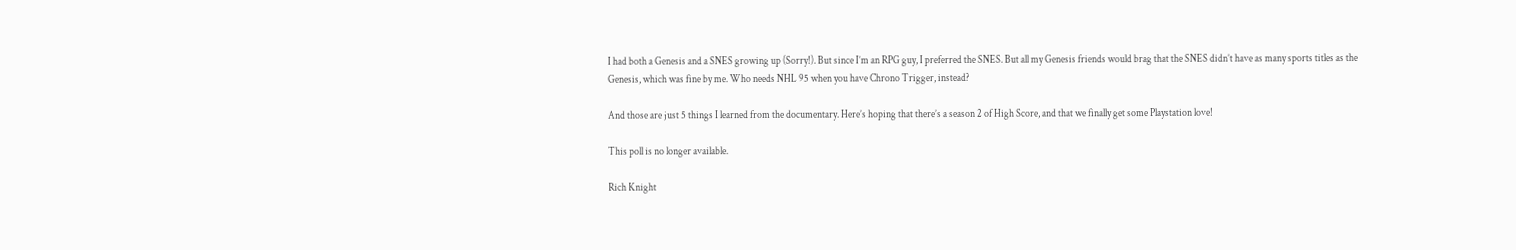I had both a Genesis and a SNES growing up (Sorry!). But since I’m an RPG guy, I preferred the SNES. But all my Genesis friends would brag that the SNES didn’t have as many sports titles as the Genesis, which was fine by me. Who needs NHL 95 when you have Chrono Trigger, instead?

And those are just 5 things I learned from the documentary. Here’s hoping that there’s a season 2 of High Score, and that we finally get some Playstation love!

This poll is no longer available.

Rich Knight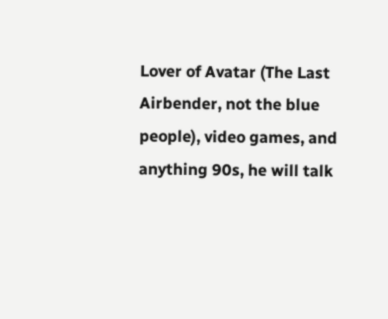Lover of Avatar (The Last Airbender, not the blue people), video games, and anything 90s, he will talk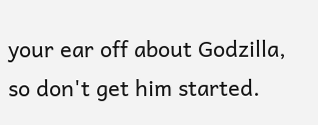your ear off about Godzilla, so don't get him started.